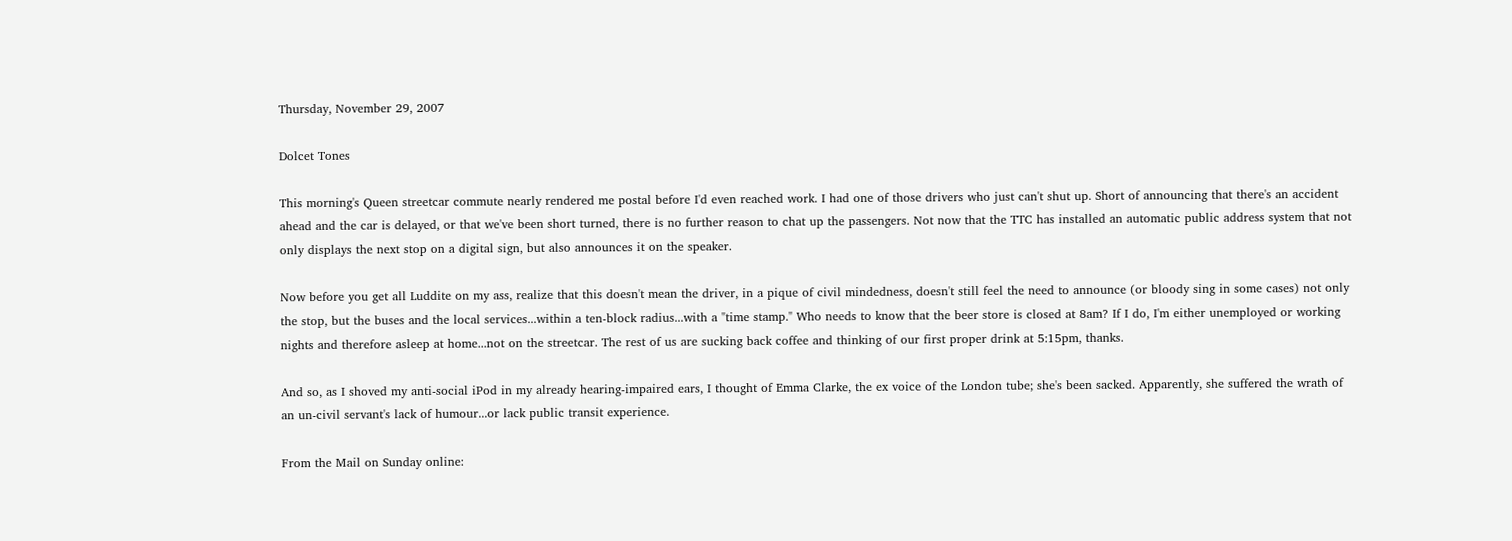Thursday, November 29, 2007

Dolcet Tones

This morning's Queen streetcar commute nearly rendered me postal before I'd even reached work. I had one of those drivers who just can't shut up. Short of announcing that there's an accident ahead and the car is delayed, or that we've been short turned, there is no further reason to chat up the passengers. Not now that the TTC has installed an automatic public address system that not only displays the next stop on a digital sign, but also announces it on the speaker.

Now before you get all Luddite on my ass, realize that this doesn't mean the driver, in a pique of civil mindedness, doesn't still feel the need to announce (or bloody sing in some cases) not only the stop, but the buses and the local services...within a ten-block radius...with a "time stamp." Who needs to know that the beer store is closed at 8am? If I do, I'm either unemployed or working nights and therefore asleep at home...not on the streetcar. The rest of us are sucking back coffee and thinking of our first proper drink at 5:15pm, thanks.

And so, as I shoved my anti-social iPod in my already hearing-impaired ears, I thought of Emma Clarke, the ex voice of the London tube; she's been sacked. Apparently, she suffered the wrath of an un-civil servant's lack of humour...or lack public transit experience.

From the Mail on Sunday online: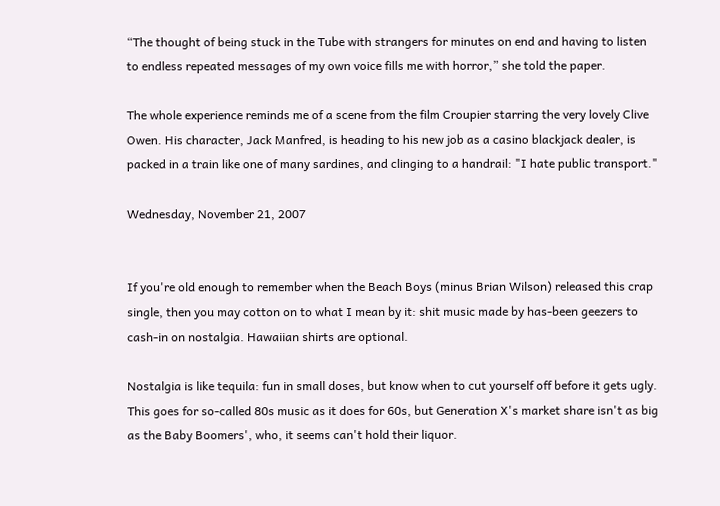“The thought of being stuck in the Tube with strangers for minutes on end and having to listen to endless repeated messages of my own voice fills me with horror,” she told the paper.

The whole experience reminds me of a scene from the film Croupier starring the very lovely Clive Owen. His character, Jack Manfred, is heading to his new job as a casino blackjack dealer, is packed in a train like one of many sardines, and clinging to a handrail: "I hate public transport."

Wednesday, November 21, 2007


If you're old enough to remember when the Beach Boys (minus Brian Wilson) released this crap single, then you may cotton on to what I mean by it: shit music made by has-been geezers to cash-in on nostalgia. Hawaiian shirts are optional.

Nostalgia is like tequila: fun in small doses, but know when to cut yourself off before it gets ugly. This goes for so-called 80s music as it does for 60s, but Generation X's market share isn't as big as the Baby Boomers', who, it seems can't hold their liquor.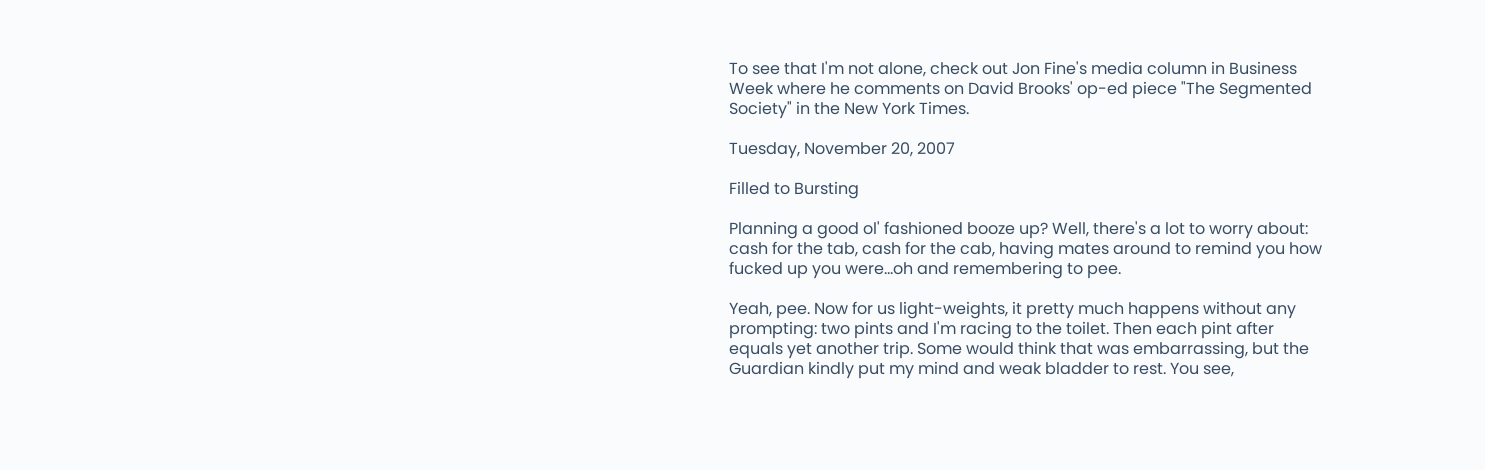To see that I'm not alone, check out Jon Fine's media column in Business Week where he comments on David Brooks' op-ed piece "The Segmented Society" in the New York Times.

Tuesday, November 20, 2007

Filled to Bursting

Planning a good ol' fashioned booze up? Well, there's a lot to worry about: cash for the tab, cash for the cab, having mates around to remind you how fucked up you were...oh and remembering to pee.

Yeah, pee. Now for us light-weights, it pretty much happens without any prompting: two pints and I'm racing to the toilet. Then each pint after equals yet another trip. Some would think that was embarrassing, but the Guardian kindly put my mind and weak bladder to rest. You see,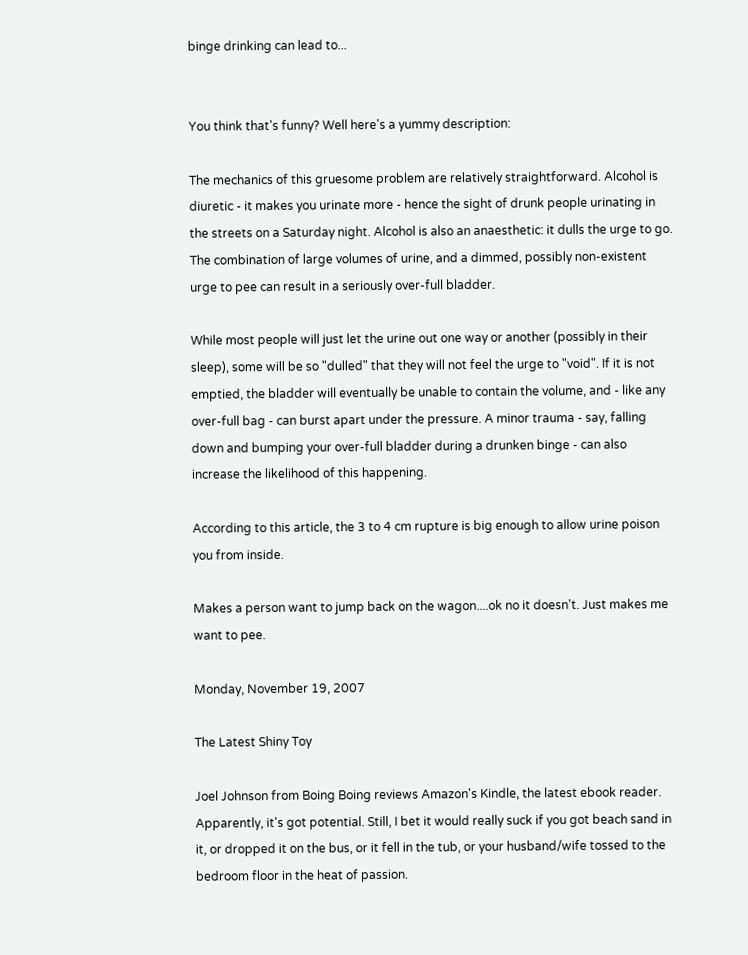binge drinking can lead to...


You think that's funny? Well here's a yummy description:

The mechanics of this gruesome problem are relatively straightforward. Alcohol is diuretic - it makes you urinate more - hence the sight of drunk people urinating in the streets on a Saturday night. Alcohol is also an anaesthetic: it dulls the urge to go. The combination of large volumes of urine, and a dimmed, possibly non-existent urge to pee can result in a seriously over-full bladder.

While most people will just let the urine out one way or another (possibly in their sleep), some will be so "dulled" that they will not feel the urge to "void". If it is not emptied, the bladder will eventually be unable to contain the volume, and - like any over-full bag - can burst apart under the pressure. A minor trauma - say, falling down and bumping your over-full bladder during a drunken binge - can also increase the likelihood of this happening.

According to this article, the 3 to 4 cm rupture is big enough to allow urine poison you from inside.

Makes a person want to jump back on the wagon....ok no it doesn't. Just makes me want to pee.

Monday, November 19, 2007

The Latest Shiny Toy

Joel Johnson from Boing Boing reviews Amazon's Kindle, the latest ebook reader. Apparently, it's got potential. Still, I bet it would really suck if you got beach sand in it, or dropped it on the bus, or it fell in the tub, or your husband/wife tossed to the bedroom floor in the heat of passion.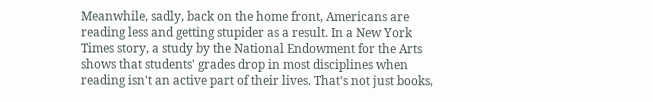Meanwhile, sadly, back on the home front, Americans are reading less and getting stupider as a result. In a New York Times story, a study by the National Endowment for the Arts shows that students' grades drop in most disciplines when reading isn't an active part of their lives. That's not just books,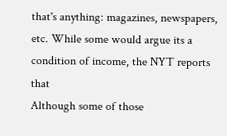that's anything: magazines, newspapers, etc. While some would argue its a condition of income, the NYT reports that
Although some of those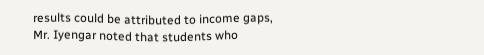results could be attributed to income gaps, Mr. Iyengar noted that students who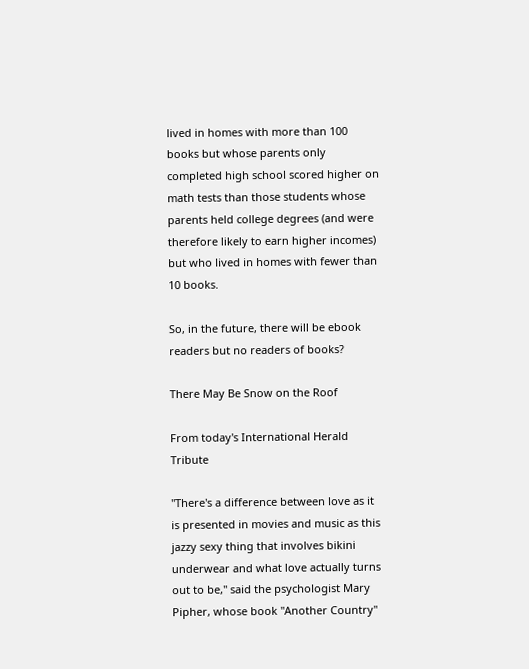lived in homes with more than 100 books but whose parents only completed high school scored higher on math tests than those students whose parents held college degrees (and were therefore likely to earn higher incomes) but who lived in homes with fewer than 10 books.

So, in the future, there will be ebook readers but no readers of books?

There May Be Snow on the Roof

From today's International Herald Tribute

"There's a difference between love as it is presented in movies and music as this jazzy sexy thing that involves bikini underwear and what love actually turns out to be," said the psychologist Mary Pipher, whose book "Another Country"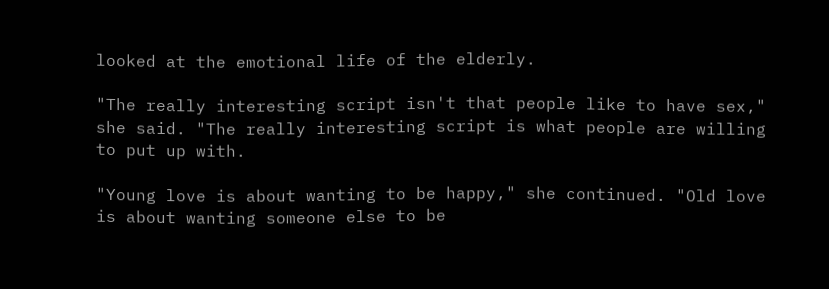looked at the emotional life of the elderly.

"The really interesting script isn't that people like to have sex," she said. "The really interesting script is what people are willing to put up with.

"Young love is about wanting to be happy," she continued. "Old love is about wanting someone else to be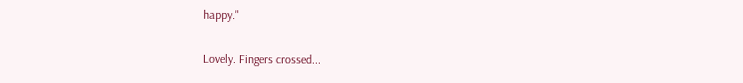happy."

Lovely. Fingers crossed...